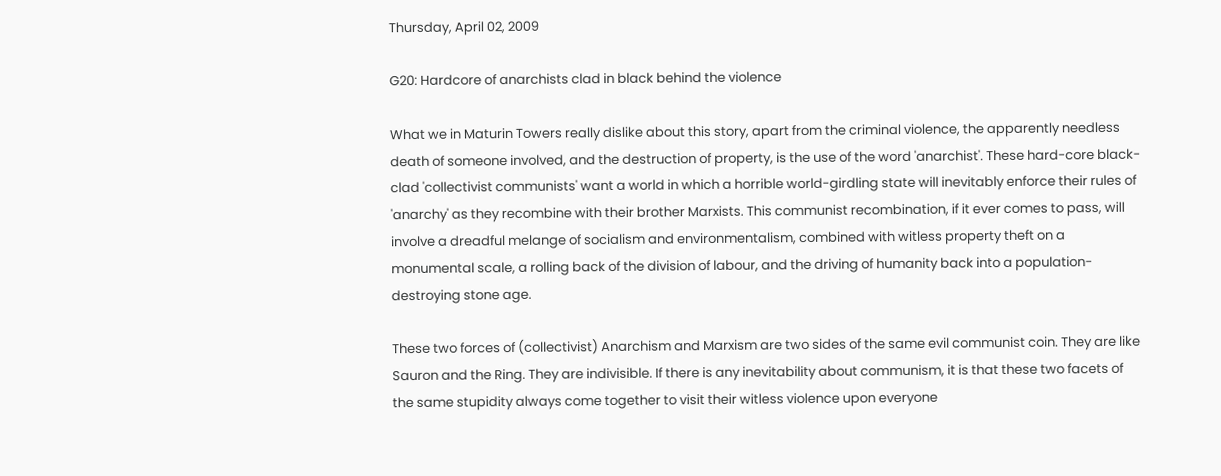Thursday, April 02, 2009

G20: Hardcore of anarchists clad in black behind the violence

What we in Maturin Towers really dislike about this story, apart from the criminal violence, the apparently needless death of someone involved, and the destruction of property, is the use of the word 'anarchist'. These hard-core black-clad 'collectivist communists' want a world in which a horrible world-girdling state will inevitably enforce their rules of 'anarchy' as they recombine with their brother Marxists. This communist recombination, if it ever comes to pass, will involve a dreadful melange of socialism and environmentalism, combined with witless property theft on a monumental scale, a rolling back of the division of labour, and the driving of humanity back into a population-destroying stone age.

These two forces of (collectivist) Anarchism and Marxism are two sides of the same evil communist coin. They are like Sauron and the Ring. They are indivisible. If there is any inevitability about communism, it is that these two facets of the same stupidity always come together to visit their witless violence upon everyone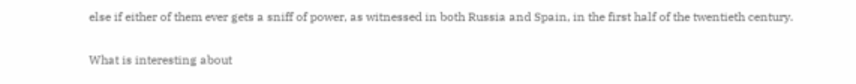else if either of them ever gets a sniff of power, as witnessed in both Russia and Spain, in the first half of the twentieth century.

What is interesting about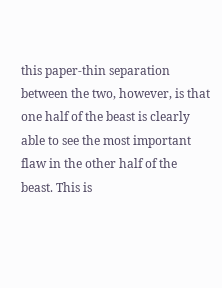this paper-thin separation between the two, however, is that one half of the beast is clearly able to see the most important flaw in the other half of the beast. This is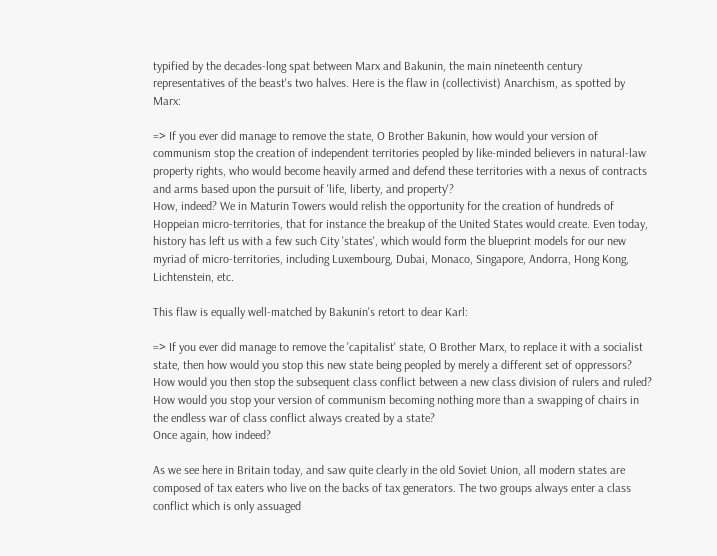typified by the decades-long spat between Marx and Bakunin, the main nineteenth century representatives of the beast's two halves. Here is the flaw in (collectivist) Anarchism, as spotted by Marx:

=> If you ever did manage to remove the state, O Brother Bakunin, how would your version of communism stop the creation of independent territories peopled by like-minded believers in natural-law property rights, who would become heavily armed and defend these territories with a nexus of contracts and arms based upon the pursuit of 'life, liberty, and property'?
How, indeed? We in Maturin Towers would relish the opportunity for the creation of hundreds of Hoppeian micro-territories, that for instance the breakup of the United States would create. Even today, history has left us with a few such City 'states', which would form the blueprint models for our new myriad of micro-territories, including Luxembourg, Dubai, Monaco, Singapore, Andorra, Hong Kong, Lichtenstein, etc.

This flaw is equally well-matched by Bakunin's retort to dear Karl:

=> If you ever did manage to remove the 'capitalist' state, O Brother Marx, to replace it with a socialist state, then how would you stop this new state being peopled by merely a different set of oppressors? How would you then stop the subsequent class conflict between a new class division of rulers and ruled? How would you stop your version of communism becoming nothing more than a swapping of chairs in the endless war of class conflict always created by a state?
Once again, how indeed?

As we see here in Britain today, and saw quite clearly in the old Soviet Union, all modern states are composed of tax eaters who live on the backs of tax generators. The two groups always enter a class conflict which is only assuaged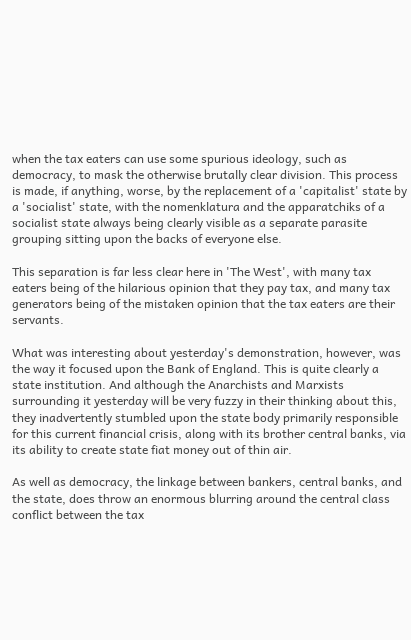when the tax eaters can use some spurious ideology, such as democracy, to mask the otherwise brutally clear division. This process is made, if anything, worse, by the replacement of a 'capitalist' state by a 'socialist' state, with the nomenklatura and the apparatchiks of a socialist state always being clearly visible as a separate parasite grouping sitting upon the backs of everyone else.

This separation is far less clear here in 'The West', with many tax eaters being of the hilarious opinion that they pay tax, and many tax generators being of the mistaken opinion that the tax eaters are their servants.

What was interesting about yesterday's demonstration, however, was the way it focused upon the Bank of England. This is quite clearly a state institution. And although the Anarchists and Marxists surrounding it yesterday will be very fuzzy in their thinking about this, they inadvertently stumbled upon the state body primarily responsible for this current financial crisis, along with its brother central banks, via its ability to create state fiat money out of thin air.

As well as democracy, the linkage between bankers, central banks, and the state, does throw an enormous blurring around the central class conflict between the tax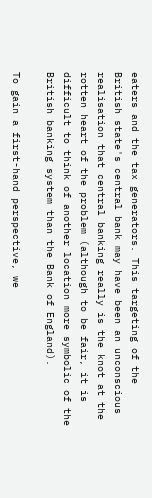eaters and the tax generators. This targeting of the British state's central bank may have been an unconscious realisation that central banking really is the knot at the rotten heart of the problem (although to be fair, it is difficult to think of another location more symbolic of the British banking system than the Bank of England).

To gain a first-hand perspective, we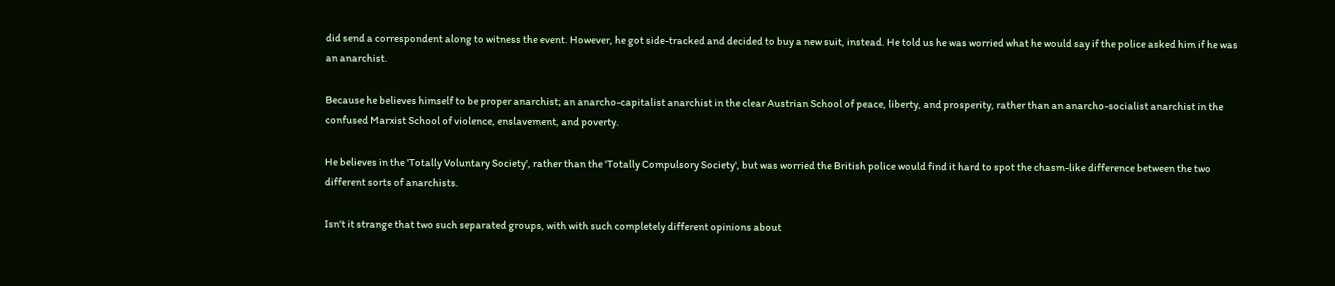did send a correspondent along to witness the event. However, he got side-tracked and decided to buy a new suit, instead. He told us he was worried what he would say if the police asked him if he was an anarchist.

Because he believes himself to be proper anarchist; an anarcho-capitalist anarchist in the clear Austrian School of peace, liberty, and prosperity, rather than an anarcho-socialist anarchist in the confused Marxist School of violence, enslavement, and poverty.

He believes in the 'Totally Voluntary Society', rather than the 'Totally Compulsory Society', but was worried the British police would find it hard to spot the chasm-like difference between the two different sorts of anarchists.

Isn't it strange that two such separated groups, with with such completely different opinions about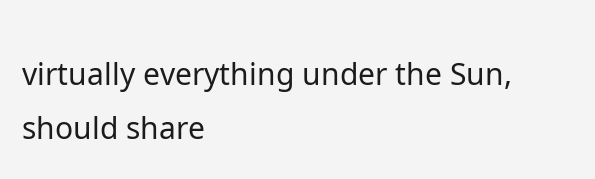virtually everything under the Sun, should share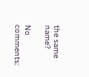the same name?

No comments: